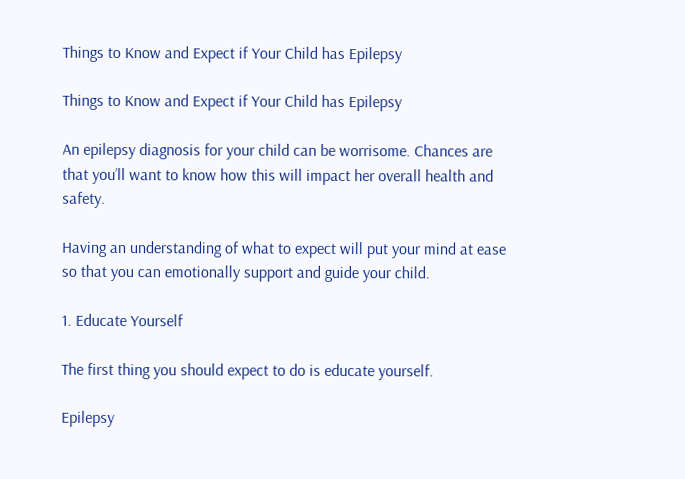Things to Know and Expect if Your Child has Epilepsy

Things to Know and Expect if Your Child has Epilepsy

An epilepsy diagnosis for your child can be worrisome. Chances are that you’ll want to know how this will impact her overall health and safety.

Having an understanding of what to expect will put your mind at ease so that you can emotionally support and guide your child.

1. Educate Yourself

The first thing you should expect to do is educate yourself.

Epilepsy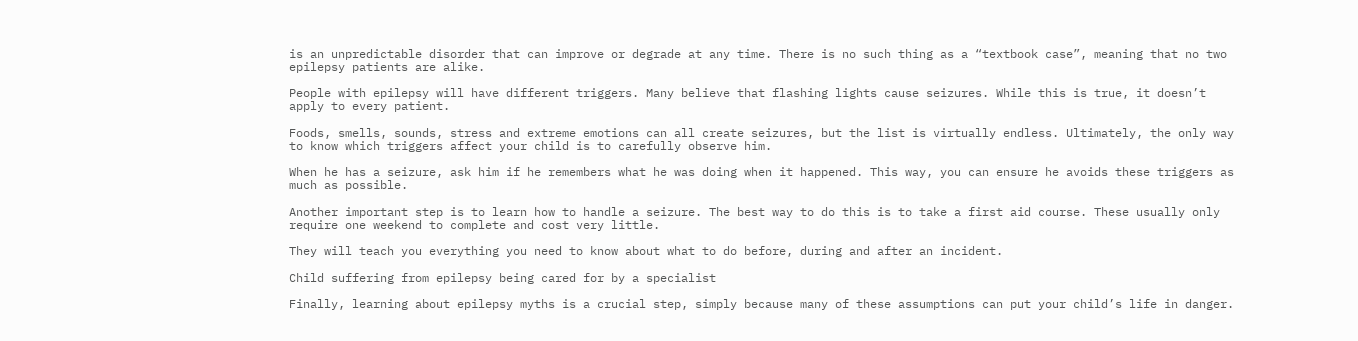is an unpredictable disorder that can improve or degrade at any time. There is no such thing as a “textbook case”, meaning that no two epilepsy patients are alike.

People with epilepsy will have different triggers. Many believe that flashing lights cause seizures. While this is true, it doesn’t apply to every patient.

Foods, smells, sounds, stress and extreme emotions can all create seizures, but the list is virtually endless. Ultimately, the only way to know which triggers affect your child is to carefully observe him.

When he has a seizure, ask him if he remembers what he was doing when it happened. This way, you can ensure he avoids these triggers as much as possible.

Another important step is to learn how to handle a seizure. The best way to do this is to take a first aid course. These usually only require one weekend to complete and cost very little.

They will teach you everything you need to know about what to do before, during and after an incident.

Child suffering from epilepsy being cared for by a specialist

Finally, learning about epilepsy myths is a crucial step, simply because many of these assumptions can put your child’s life in danger.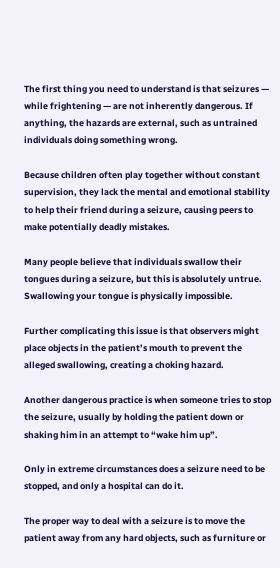The first thing you need to understand is that seizures — while frightening — are not inherently dangerous. If anything, the hazards are external, such as untrained individuals doing something wrong.

Because children often play together without constant supervision, they lack the mental and emotional stability to help their friend during a seizure, causing peers to make potentially deadly mistakes.

Many people believe that individuals swallow their tongues during a seizure, but this is absolutely untrue. Swallowing your tongue is physically impossible.

Further complicating this issue is that observers might place objects in the patient’s mouth to prevent the alleged swallowing, creating a choking hazard.

Another dangerous practice is when someone tries to stop the seizure, usually by holding the patient down or shaking him in an attempt to “wake him up”.

Only in extreme circumstances does a seizure need to be stopped, and only a hospital can do it.

The proper way to deal with a seizure is to move the patient away from any hard objects, such as furniture or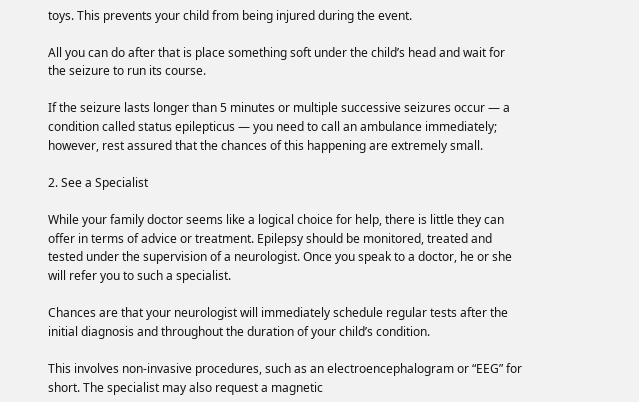toys. This prevents your child from being injured during the event.

All you can do after that is place something soft under the child’s head and wait for the seizure to run its course.

If the seizure lasts longer than 5 minutes or multiple successive seizures occur — a condition called status epilepticus — you need to call an ambulance immediately; however, rest assured that the chances of this happening are extremely small.

2. See a Specialist

While your family doctor seems like a logical choice for help, there is little they can offer in terms of advice or treatment. Epilepsy should be monitored, treated and tested under the supervision of a neurologist. Once you speak to a doctor, he or she will refer you to such a specialist.

Chances are that your neurologist will immediately schedule regular tests after the initial diagnosis and throughout the duration of your child’s condition.

This involves non-invasive procedures, such as an electroencephalogram or “EEG” for short. The specialist may also request a magnetic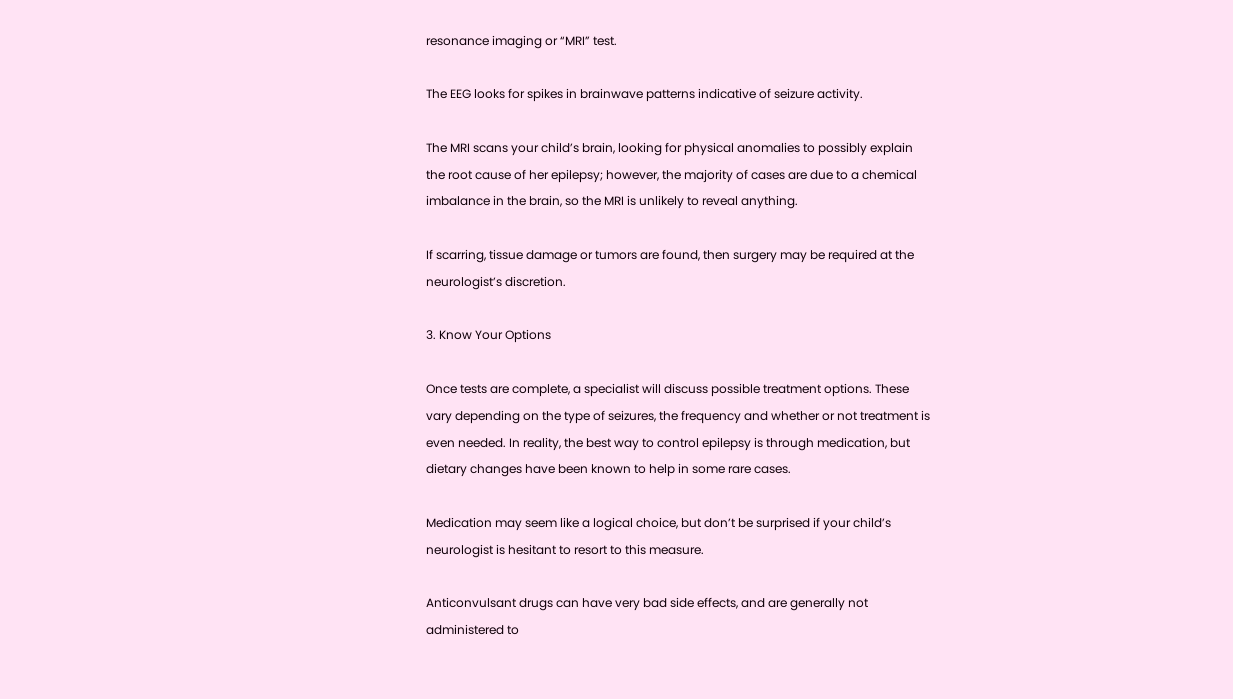resonance imaging or “MRI” test.

The EEG looks for spikes in brainwave patterns indicative of seizure activity.

The MRI scans your child’s brain, looking for physical anomalies to possibly explain the root cause of her epilepsy; however, the majority of cases are due to a chemical imbalance in the brain, so the MRI is unlikely to reveal anything.

If scarring, tissue damage or tumors are found, then surgery may be required at the neurologist’s discretion.

3. Know Your Options

Once tests are complete, a specialist will discuss possible treatment options. These vary depending on the type of seizures, the frequency and whether or not treatment is even needed. In reality, the best way to control epilepsy is through medication, but dietary changes have been known to help in some rare cases.

Medication may seem like a logical choice, but don’t be surprised if your child’s neurologist is hesitant to resort to this measure.

Anticonvulsant drugs can have very bad side effects, and are generally not administered to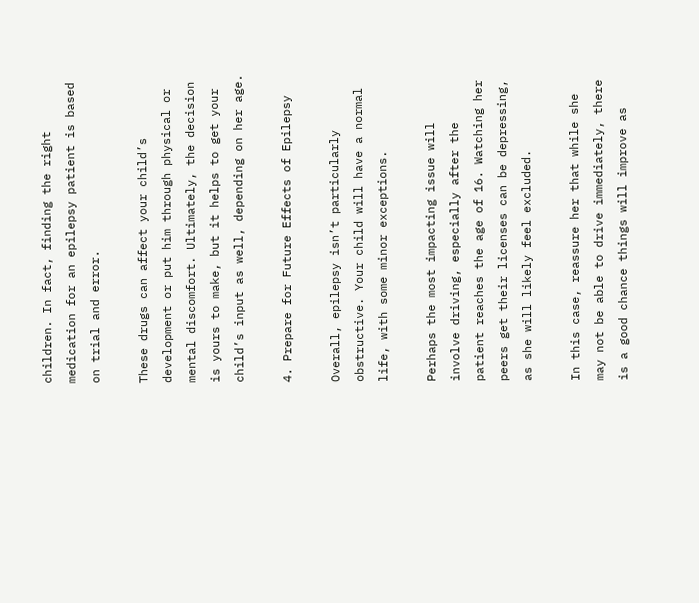children. In fact, finding the right medication for an epilepsy patient is based on trial and error.

These drugs can affect your child’s development or put him through physical or mental discomfort. Ultimately, the decision is yours to make, but it helps to get your child’s input as well, depending on her age.

4. Prepare for Future Effects of Epilepsy

Overall, epilepsy isn’t particularly obstructive. Your child will have a normal life, with some minor exceptions.

Perhaps the most impacting issue will involve driving, especially after the patient reaches the age of 16. Watching her peers get their licenses can be depressing, as she will likely feel excluded.

In this case, reassure her that while she may not be able to drive immediately, there is a good chance things will improve as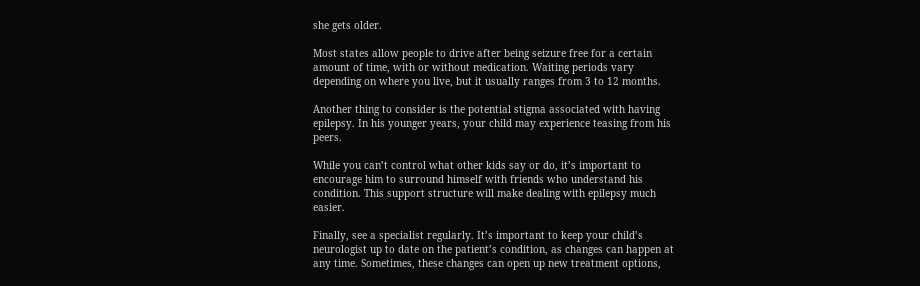she gets older.

Most states allow people to drive after being seizure free for a certain amount of time, with or without medication. Waiting periods vary depending on where you live, but it usually ranges from 3 to 12 months.

Another thing to consider is the potential stigma associated with having epilepsy. In his younger years, your child may experience teasing from his peers.

While you can’t control what other kids say or do, it’s important to encourage him to surround himself with friends who understand his condition. This support structure will make dealing with epilepsy much easier.

Finally, see a specialist regularly. It’s important to keep your child’s neurologist up to date on the patient’s condition, as changes can happen at any time. Sometimes, these changes can open up new treatment options,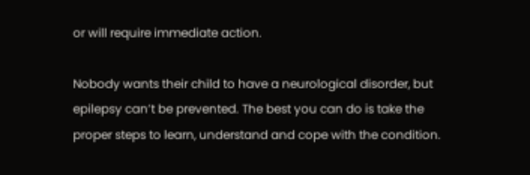or will require immediate action.

Nobody wants their child to have a neurological disorder, but epilepsy can’t be prevented. The best you can do is take the proper steps to learn, understand and cope with the condition.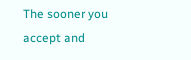The sooner you accept and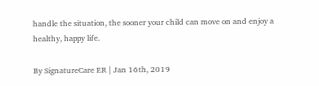handle the situation, the sooner your child can move on and enjoy a healthy, happy life.

By SignatureCare ER | Jan 16th, 2019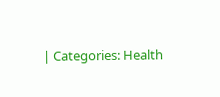| Categories: Health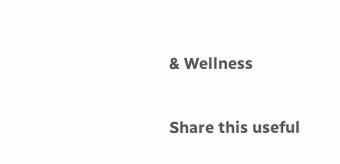& Wellness

Share this useful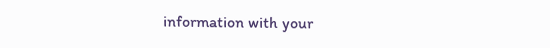information with your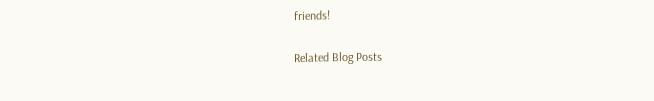friends!

Related Blog Posts